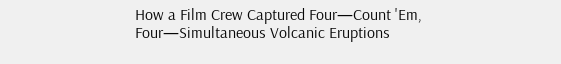How a Film Crew Captured Four—Count 'Em, Four—Simultaneous Volcanic Eruptions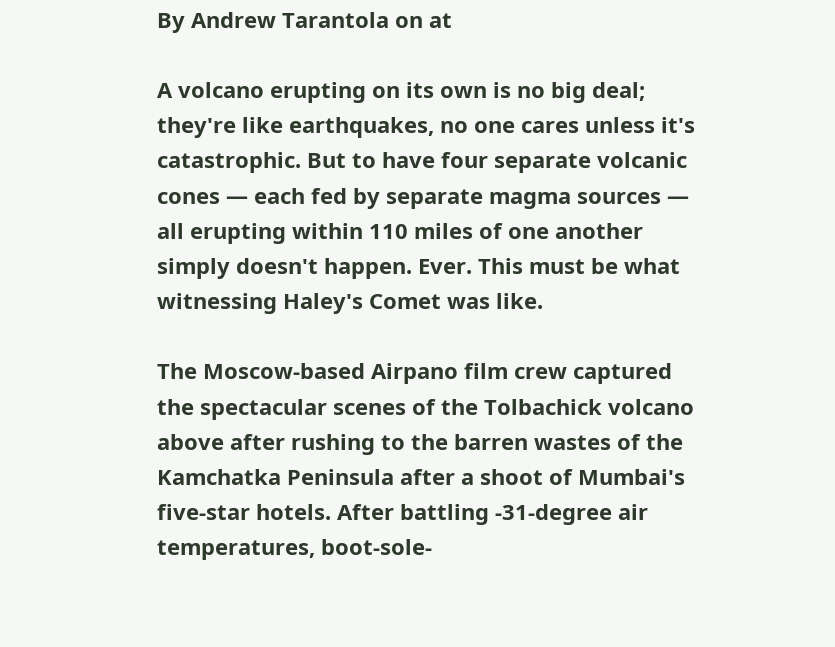By Andrew Tarantola on at

A volcano erupting on its own is no big deal; they're like earthquakes, no one cares unless it's catastrophic. But to have four separate volcanic cones — each fed by separate magma sources — all erupting within 110 miles of one another simply doesn't happen. Ever. This must be what witnessing Haley's Comet was like.

The Moscow-based Airpano film crew captured the spectacular scenes of the Tolbachick volcano above after rushing to the barren wastes of the Kamchatka Peninsula after a shoot of Mumbai's five-star hotels. After battling -31-degree air temperatures, boot-sole-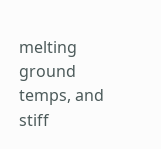melting ground temps, and stiff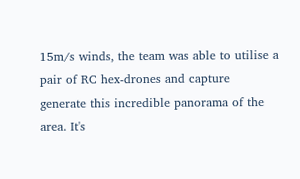15m/s winds, the team was able to utilise a pair of RC hex-drones and capture generate this incredible panorama of the area. It's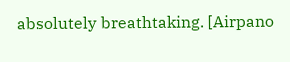absolutely breathtaking. [Airpano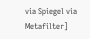via Spiegel via Metafilter]